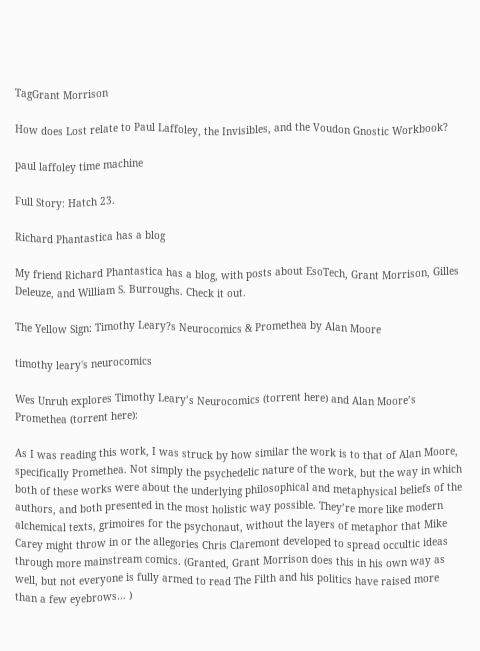TagGrant Morrison

How does Lost relate to Paul Laffoley, the Invisibles, and the Voudon Gnostic Workbook?

paul laffoley time machine

Full Story: Hatch 23.

Richard Phantastica has a blog

My friend Richard Phantastica has a blog, with posts about EsoTech, Grant Morrison, Gilles Deleuze, and William S. Burroughs. Check it out.

The Yellow Sign: Timothy Leary?s Neurocomics & Promethea by Alan Moore

timothy leary's neurocomics

Wes Unruh explores Timothy Leary’s Neurocomics (torrent here) and Alan Moore’s Promethea (torrent here):

As I was reading this work, I was struck by how similar the work is to that of Alan Moore, specifically Promethea. Not simply the psychedelic nature of the work, but the way in which both of these works were about the underlying philosophical and metaphysical beliefs of the authors, and both presented in the most holistic way possible. They’re more like modern alchemical texts, grimoires for the psychonaut, without the layers of metaphor that Mike Carey might throw in or the allegories Chris Claremont developed to spread occultic ideas through more mainstream comics. (Granted, Grant Morrison does this in his own way as well, but not everyone is fully armed to read The Filth and his politics have raised more than a few eyebrows… )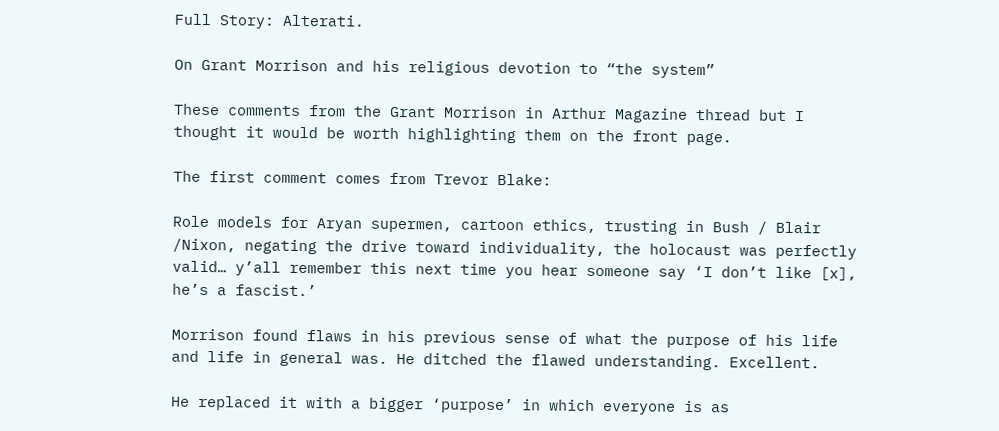Full Story: Alterati.

On Grant Morrison and his religious devotion to “the system”

These comments from the Grant Morrison in Arthur Magazine thread but I thought it would be worth highlighting them on the front page.

The first comment comes from Trevor Blake:

Role models for Aryan supermen, cartoon ethics, trusting in Bush / Blair /Nixon, negating the drive toward individuality, the holocaust was perfectly valid… y’all remember this next time you hear someone say ‘I don’t like [x], he’s a fascist.’

Morrison found flaws in his previous sense of what the purpose of his life and life in general was. He ditched the flawed understanding. Excellent.

He replaced it with a bigger ‘purpose’ in which everyone is as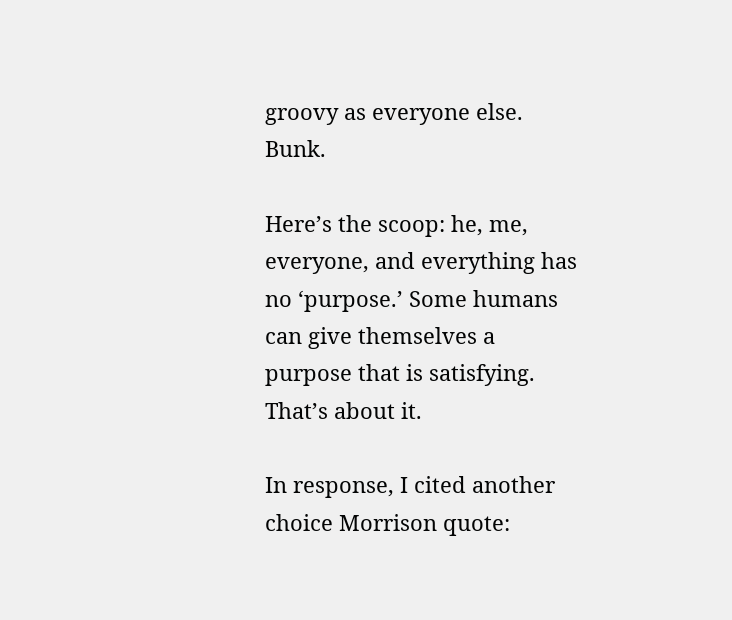groovy as everyone else. Bunk.

Here’s the scoop: he, me, everyone, and everything has no ‘purpose.’ Some humans can give themselves a purpose that is satisfying. That’s about it.

In response, I cited another choice Morrison quote: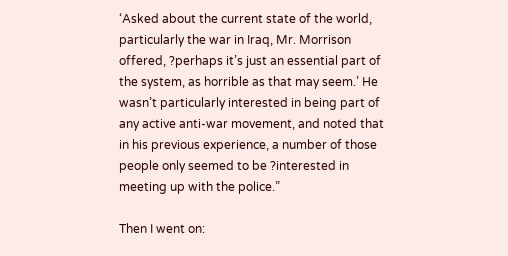‘Asked about the current state of the world, particularly the war in Iraq, Mr. Morrison offered, ?perhaps it’s just an essential part of the system, as horrible as that may seem.’ He wasn’t particularly interested in being part of any active anti-war movement, and noted that in his previous experience, a number of those people only seemed to be ?interested in meeting up with the police.”

Then I went on: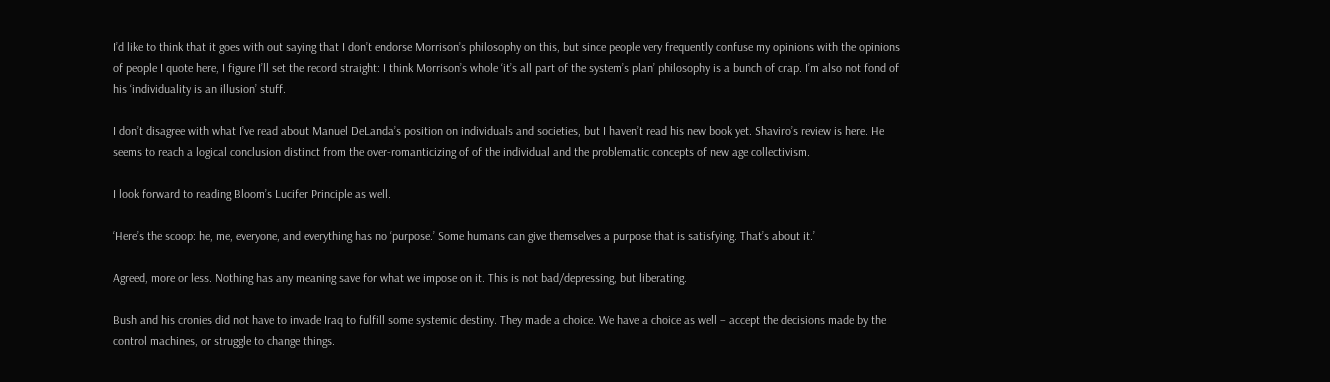I’d like to think that it goes with out saying that I don’t endorse Morrison’s philosophy on this, but since people very frequently confuse my opinions with the opinions of people I quote here, I figure I’ll set the record straight: I think Morrison’s whole ‘it’s all part of the system’s plan’ philosophy is a bunch of crap. I’m also not fond of his ‘individuality is an illusion’ stuff.

I don’t disagree with what I’ve read about Manuel DeLanda’s position on individuals and societies, but I haven’t read his new book yet. Shaviro’s review is here. He seems to reach a logical conclusion distinct from the over-romanticizing of of the individual and the problematic concepts of new age collectivism.

I look forward to reading Bloom’s Lucifer Principle as well.

‘Here’s the scoop: he, me, everyone, and everything has no ‘purpose.’ Some humans can give themselves a purpose that is satisfying. That’s about it.’

Agreed, more or less. Nothing has any meaning save for what we impose on it. This is not bad/depressing, but liberating.

Bush and his cronies did not have to invade Iraq to fulfill some systemic destiny. They made a choice. We have a choice as well – accept the decisions made by the control machines, or struggle to change things.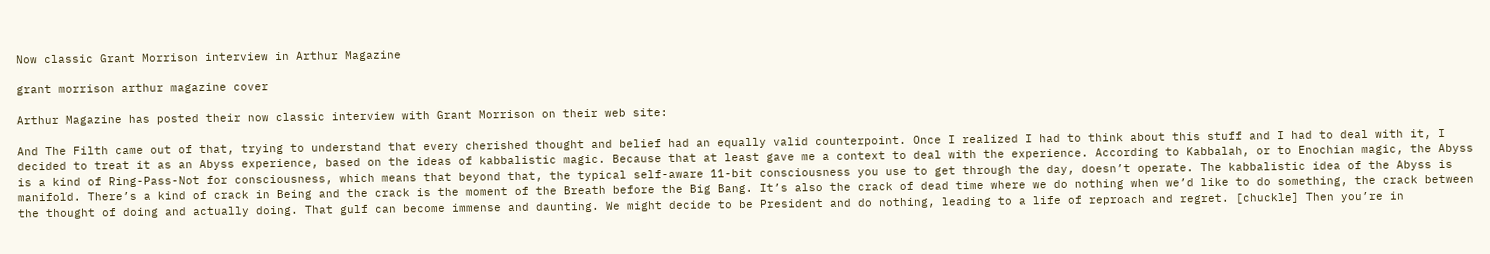Now classic Grant Morrison interview in Arthur Magazine

grant morrison arthur magazine cover

Arthur Magazine has posted their now classic interview with Grant Morrison on their web site:

And The Filth came out of that, trying to understand that every cherished thought and belief had an equally valid counterpoint. Once I realized I had to think about this stuff and I had to deal with it, I decided to treat it as an Abyss experience, based on the ideas of kabbalistic magic. Because that at least gave me a context to deal with the experience. According to Kabbalah, or to Enochian magic, the Abyss is a kind of Ring-Pass-Not for consciousness, which means that beyond that, the typical self-aware 11-bit consciousness you use to get through the day, doesn’t operate. The kabbalistic idea of the Abyss is manifold. There’s a kind of crack in Being and the crack is the moment of the Breath before the Big Bang. It’s also the crack of dead time where we do nothing when we’d like to do something, the crack between the thought of doing and actually doing. That gulf can become immense and daunting. We might decide to be President and do nothing, leading to a life of reproach and regret. [chuckle] Then you’re in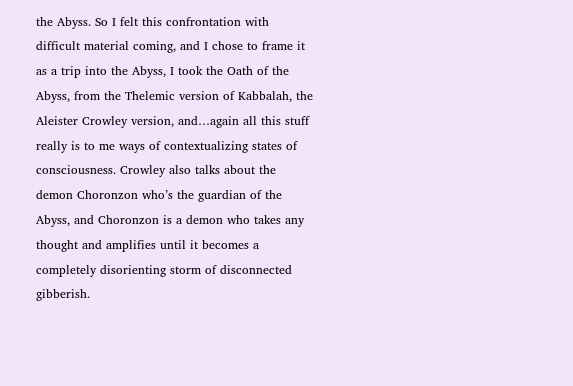the Abyss. So I felt this confrontation with difficult material coming, and I chose to frame it as a trip into the Abyss, I took the Oath of the Abyss, from the Thelemic version of Kabbalah, the Aleister Crowley version, and…again all this stuff really is to me ways of contextualizing states of consciousness. Crowley also talks about the demon Choronzon who’s the guardian of the Abyss, and Choronzon is a demon who takes any thought and amplifies until it becomes a completely disorienting storm of disconnected gibberish.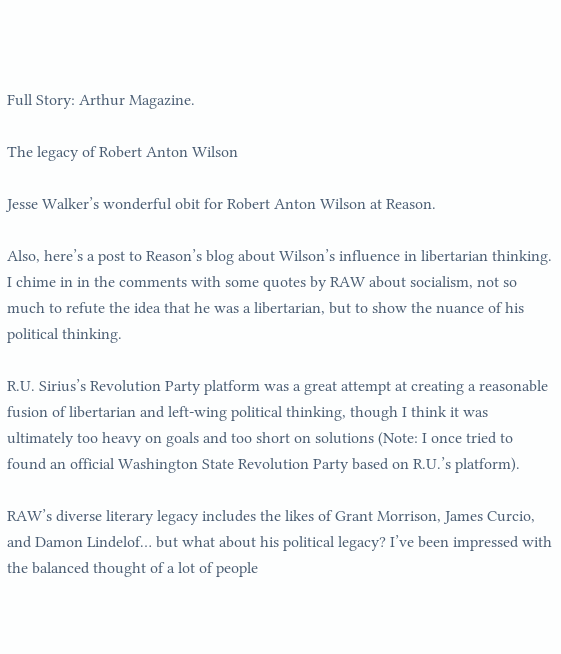Full Story: Arthur Magazine.

The legacy of Robert Anton Wilson

Jesse Walker’s wonderful obit for Robert Anton Wilson at Reason.

Also, here’s a post to Reason’s blog about Wilson’s influence in libertarian thinking. I chime in in the comments with some quotes by RAW about socialism, not so much to refute the idea that he was a libertarian, but to show the nuance of his political thinking.

R.U. Sirius’s Revolution Party platform was a great attempt at creating a reasonable fusion of libertarian and left-wing political thinking, though I think it was ultimately too heavy on goals and too short on solutions (Note: I once tried to found an official Washington State Revolution Party based on R.U.’s platform).

RAW’s diverse literary legacy includes the likes of Grant Morrison, James Curcio, and Damon Lindelof… but what about his political legacy? I’ve been impressed with the balanced thought of a lot of people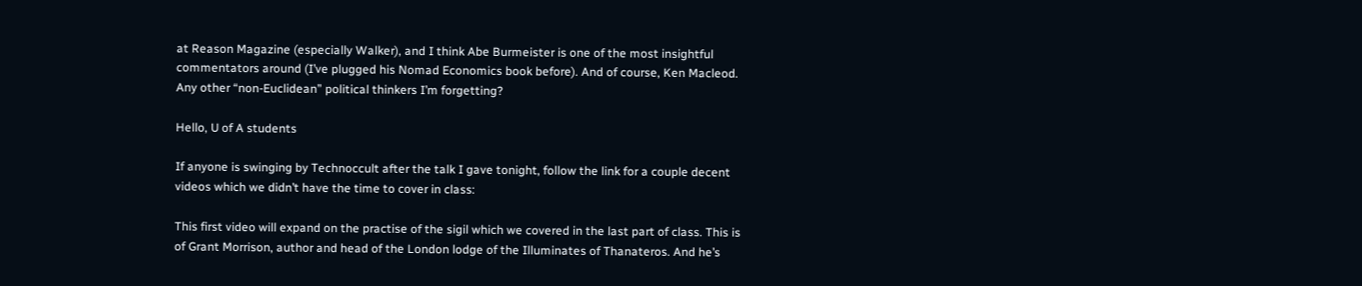at Reason Magazine (especially Walker), and I think Abe Burmeister is one of the most insightful commentators around (I’ve plugged his Nomad Economics book before). And of course, Ken Macleod. Any other “non-Euclidean” political thinkers I’m forgetting?

Hello, U of A students

If anyone is swinging by Technoccult after the talk I gave tonight, follow the link for a couple decent videos which we didn’t have the time to cover in class:

This first video will expand on the practise of the sigil which we covered in the last part of class. This is of Grant Morrison, author and head of the London lodge of the Illuminates of Thanateros. And he’s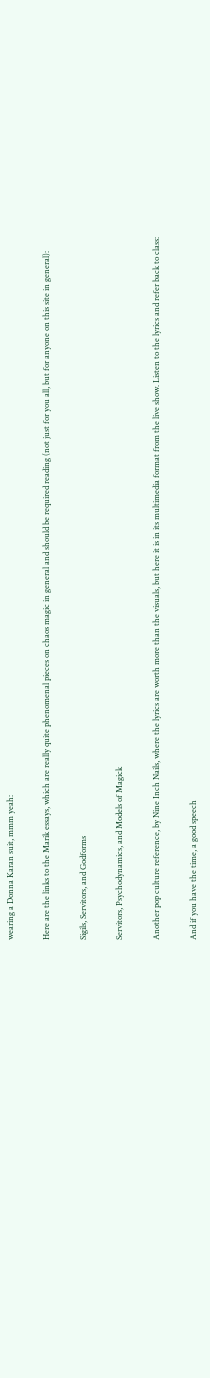wearing a Donna Karan suit, mmm yeah:

Here are the links to the Marik essays, which are really quite phenomenal pieces on chaos magic in general and should be required reading (not just for you all, but for anyone on this site in general):

Sigils, Servitors, and Godforms

Servitors, Psychodynamics, and Models of Magick

Another pop culture reference, by Nine Inch Nails, where the lyrics are worth more than the visuals, but here it is in its multimedia format from the live show. Listen to the lyrics and refer back to class:

And if you have the time, a good speech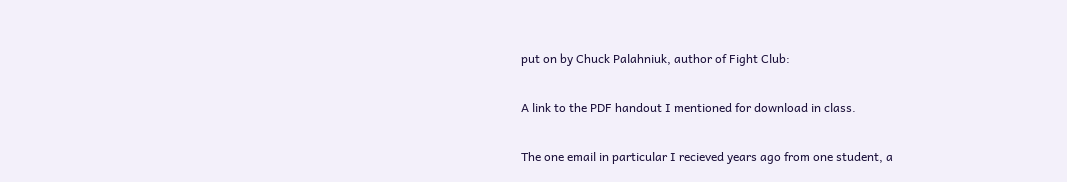put on by Chuck Palahniuk, author of Fight Club:

A link to the PDF handout I mentioned for download in class.

The one email in particular I recieved years ago from one student, a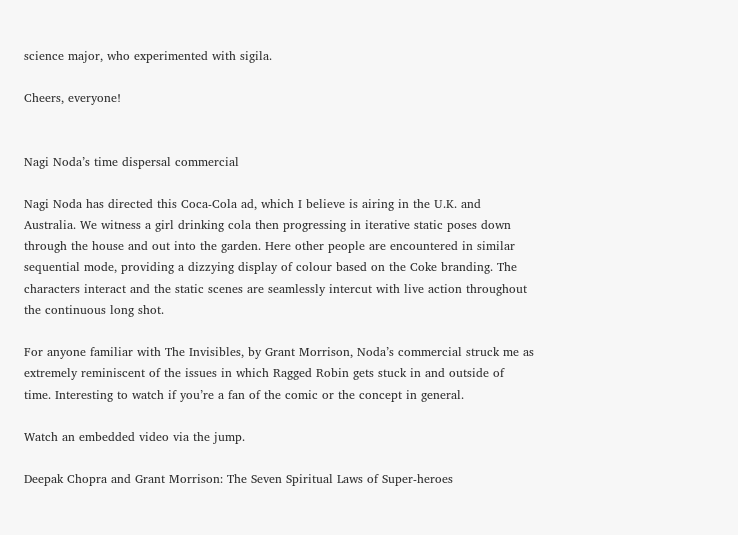science major, who experimented with sigila.

Cheers, everyone!


Nagi Noda’s time dispersal commercial

Nagi Noda has directed this Coca-Cola ad, which I believe is airing in the U.K. and Australia. We witness a girl drinking cola then progressing in iterative static poses down through the house and out into the garden. Here other people are encountered in similar sequential mode, providing a dizzying display of colour based on the Coke branding. The characters interact and the static scenes are seamlessly intercut with live action throughout the continuous long shot.

For anyone familiar with The Invisibles, by Grant Morrison, Noda’s commercial struck me as extremely reminiscent of the issues in which Ragged Robin gets stuck in and outside of time. Interesting to watch if you’re a fan of the comic or the concept in general.

Watch an embedded video via the jump.

Deepak Chopra and Grant Morrison: The Seven Spiritual Laws of Super-heroes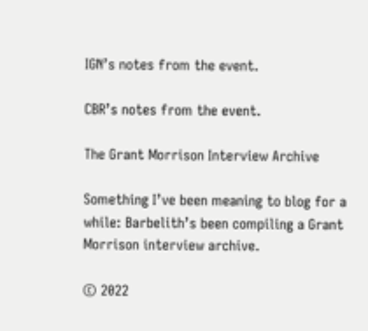IGN’s notes from the event.

CBR’s notes from the event.

The Grant Morrison Interview Archive

Something I’ve been meaning to blog for a while: Barbelith’s been compiling a Grant Morrison interview archive.

© 2022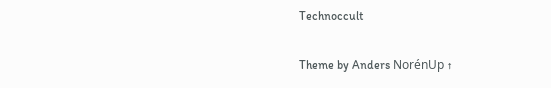Technoccult

Theme by Anders NorénUp ↑